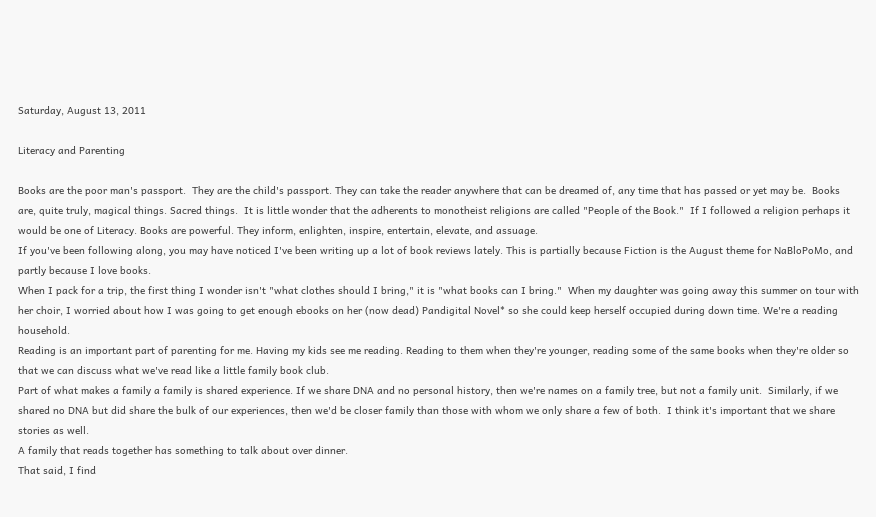Saturday, August 13, 2011

Literacy and Parenting

Books are the poor man's passport.  They are the child's passport. They can take the reader anywhere that can be dreamed of, any time that has passed or yet may be.  Books are, quite truly, magical things. Sacred things.  It is little wonder that the adherents to monotheist religions are called "People of the Book."  If I followed a religion perhaps it would be one of Literacy. Books are powerful. They inform, enlighten, inspire, entertain, elevate, and assuage.
If you've been following along, you may have noticed I've been writing up a lot of book reviews lately. This is partially because Fiction is the August theme for NaBloPoMo, and partly because I love books.
When I pack for a trip, the first thing I wonder isn't "what clothes should I bring," it is "what books can I bring."  When my daughter was going away this summer on tour with her choir, I worried about how I was going to get enough ebooks on her (now dead) Pandigital Novel* so she could keep herself occupied during down time. We're a reading household.
Reading is an important part of parenting for me. Having my kids see me reading. Reading to them when they're younger, reading some of the same books when they're older so that we can discuss what we've read like a little family book club.
Part of what makes a family a family is shared experience. If we share DNA and no personal history, then we're names on a family tree, but not a family unit.  Similarly, if we shared no DNA but did share the bulk of our experiences, then we'd be closer family than those with whom we only share a few of both.  I think it's important that we share stories as well.
A family that reads together has something to talk about over dinner.
That said, I find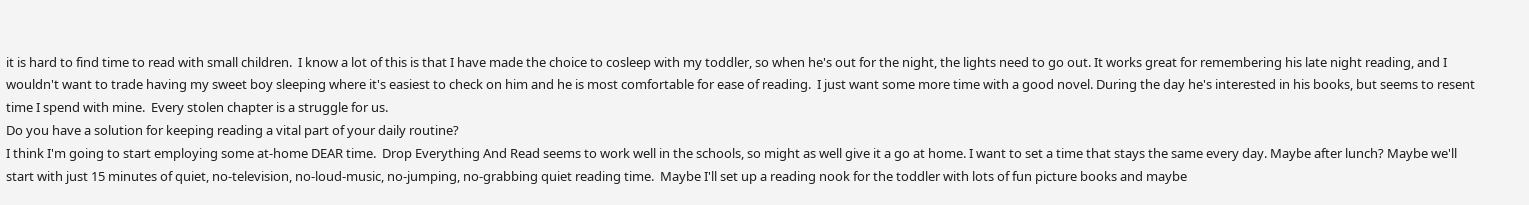it is hard to find time to read with small children.  I know a lot of this is that I have made the choice to cosleep with my toddler, so when he's out for the night, the lights need to go out. It works great for remembering his late night reading, and I wouldn't want to trade having my sweet boy sleeping where it's easiest to check on him and he is most comfortable for ease of reading.  I just want some more time with a good novel. During the day he's interested in his books, but seems to resent time I spend with mine.  Every stolen chapter is a struggle for us.
Do you have a solution for keeping reading a vital part of your daily routine?
I think I'm going to start employing some at-home DEAR time.  Drop Everything And Read seems to work well in the schools, so might as well give it a go at home. I want to set a time that stays the same every day. Maybe after lunch? Maybe we'll start with just 15 minutes of quiet, no-television, no-loud-music, no-jumping, no-grabbing quiet reading time.  Maybe I'll set up a reading nook for the toddler with lots of fun picture books and maybe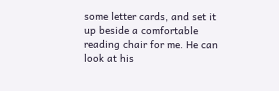some letter cards, and set it up beside a comfortable reading chair for me. He can look at his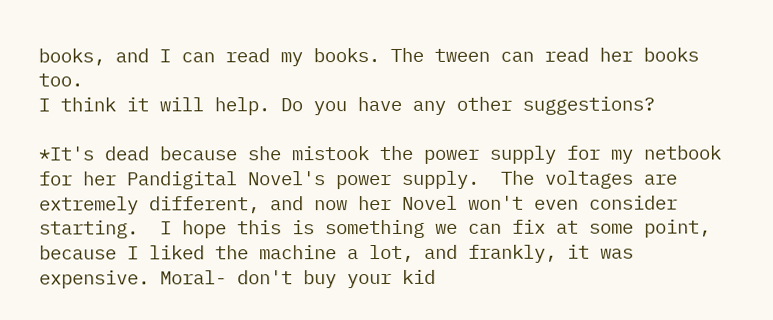books, and I can read my books. The tween can read her books too.
I think it will help. Do you have any other suggestions?

*It's dead because she mistook the power supply for my netbook for her Pandigital Novel's power supply.  The voltages are extremely different, and now her Novel won't even consider starting.  I hope this is something we can fix at some point, because I liked the machine a lot, and frankly, it was expensive. Moral- don't buy your kid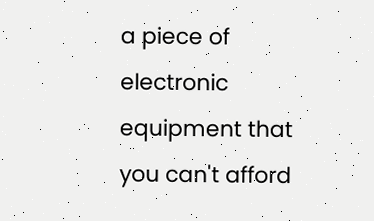a piece of electronic equipment that you can't afford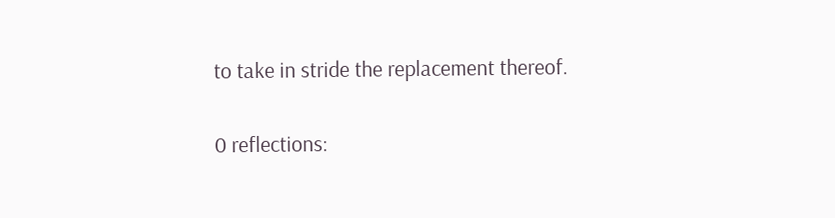to take in stride the replacement thereof.

0 reflections: